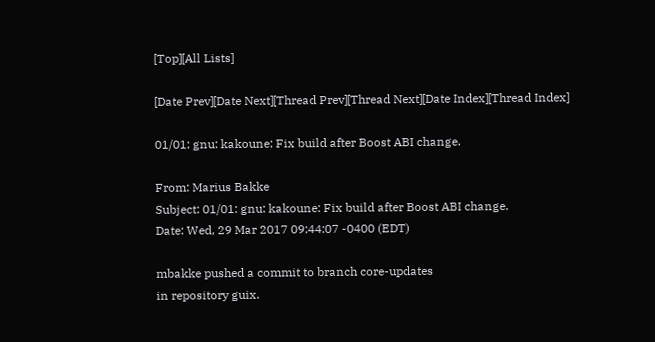[Top][All Lists]

[Date Prev][Date Next][Thread Prev][Thread Next][Date Index][Thread Index]

01/01: gnu: kakoune: Fix build after Boost ABI change.

From: Marius Bakke
Subject: 01/01: gnu: kakoune: Fix build after Boost ABI change.
Date: Wed, 29 Mar 2017 09:44:07 -0400 (EDT)

mbakke pushed a commit to branch core-updates
in repository guix.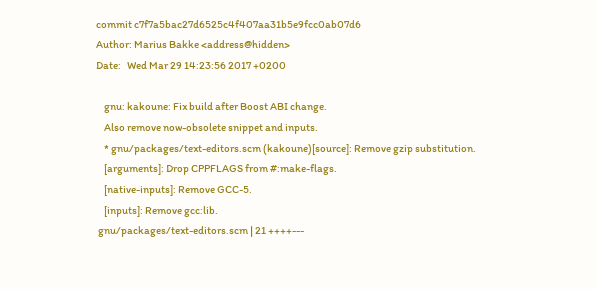commit c7f7a5bac27d6525c4f407aa31b5e9fcc0ab07d6
Author: Marius Bakke <address@hidden>
Date:   Wed Mar 29 14:23:56 2017 +0200

    gnu: kakoune: Fix build after Boost ABI change.
    Also remove now-obsolete snippet and inputs.
    * gnu/packages/text-editors.scm (kakoune)[source]: Remove gzip substitution.
    [arguments]: Drop CPPFLAGS from #:make-flags.
    [native-inputs]: Remove GCC-5.
    [inputs]: Remove gcc:lib.
 gnu/packages/text-editors.scm | 21 ++++---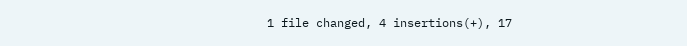1 file changed, 4 insertions(+), 17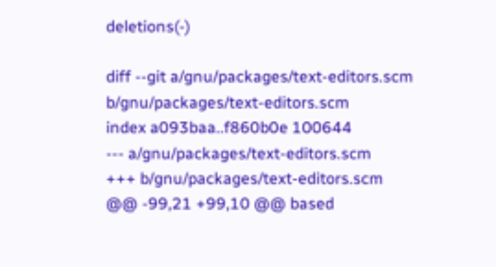deletions(-)

diff --git a/gnu/packages/text-editors.scm b/gnu/packages/text-editors.scm
index a093baa..f860b0e 100644
--- a/gnu/packages/text-editors.scm
+++ b/gnu/packages/text-editors.scm
@@ -99,21 +99,10 @@ based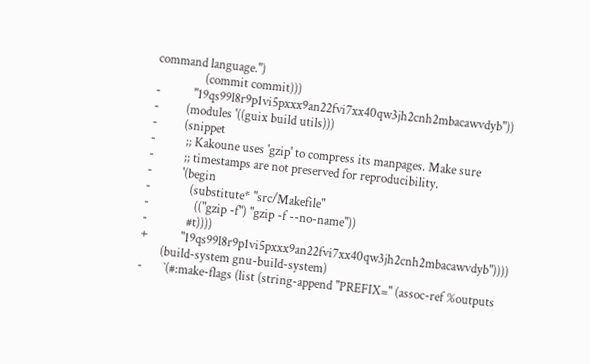command language.")
                (commit commit)))
-           "19qs99l8r9p1vi5pxxx9an22fvi7xx40qw3jh2cnh2mbacawvdyb"))
-         (modules '((guix build utils)))
-         (snippet
-          ;; Kakoune uses 'gzip' to compress its manpages. Make sure
-          ;; timestamps are not preserved for reproducibility.
-          '(begin
-             (substitute* "src/Makefile"
-               (("gzip -f") "gzip -f --no-name"))
-             #t))))
+           "19qs99l8r9p1vi5pxxx9an22fvi7xx40qw3jh2cnh2mbacawvdyb"))))
       (build-system gnu-build-system)
-       `(#:make-flags (list (string-append "PREFIX=" (assoc-ref %outputs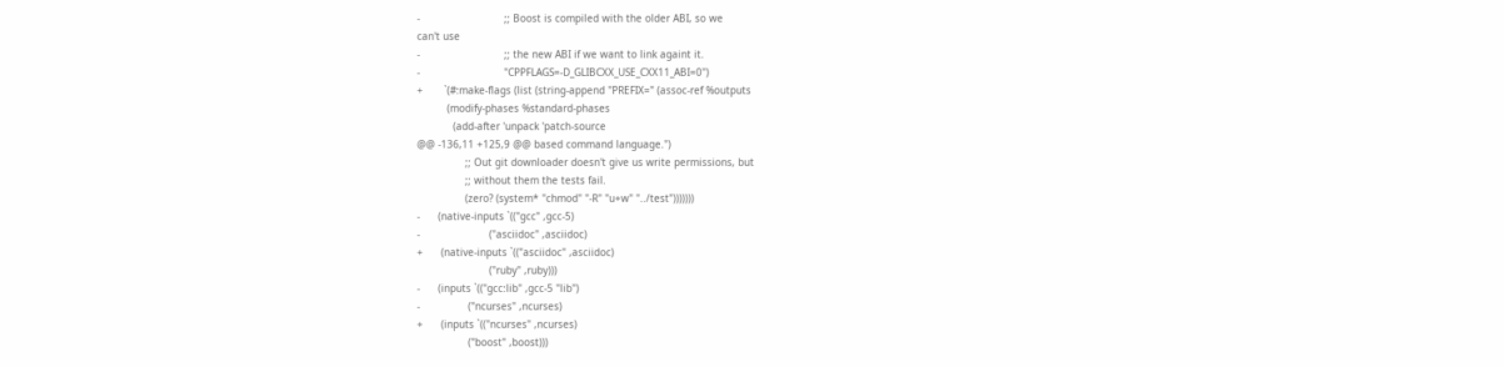-                            ;; Boost is compiled with the older ABI, so we
can't use
-                            ;; the new ABI if we want to link againt it.
-                            "CPPFLAGS=-D_GLIBCXX_USE_CXX11_ABI=0")
+       `(#:make-flags (list (string-append "PREFIX=" (assoc-ref %outputs
          (modify-phases %standard-phases
            (add-after 'unpack 'patch-source
@@ -136,11 +125,9 @@ based command language.")
                ;; Out git downloader doesn't give us write permissions, but
                ;; without them the tests fail.
                (zero? (system* "chmod" "-R" "u+w" "../test")))))))
-      (native-inputs `(("gcc" ,gcc-5)
-                       ("asciidoc" ,asciidoc)
+      (native-inputs `(("asciidoc" ,asciidoc)
                        ("ruby" ,ruby)))
-      (inputs `(("gcc:lib" ,gcc-5 "lib")
-                ("ncurses" ,ncurses)
+      (inputs `(("ncurses" ,ncurses)
                 ("boost" ,boost)))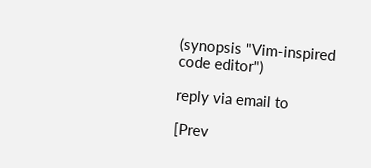(synopsis "Vim-inspired code editor")

reply via email to

[Prev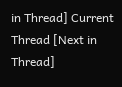in Thread] Current Thread [Next in Thread]